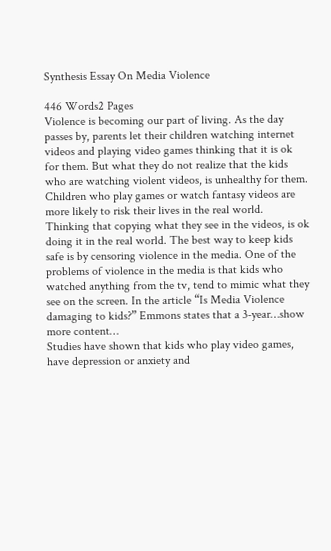Synthesis Essay On Media Violence

446 Words2 Pages
Violence is becoming our part of living. As the day passes by, parents let their children watching internet videos and playing video games thinking that it is ok for them. But what they do not realize that the kids who are watching violent videos, is unhealthy for them. Children who play games or watch fantasy videos are more likely to risk their lives in the real world. Thinking that copying what they see in the videos, is ok doing it in the real world. The best way to keep kids safe is by censoring violence in the media. One of the problems of violence in the media is that kids who watched anything from the tv, tend to mimic what they see on the screen. In the article “Is Media Violence damaging to kids?” Emmons states that a 3-year…show more content…
Studies have shown that kids who play video games, have depression or anxiety and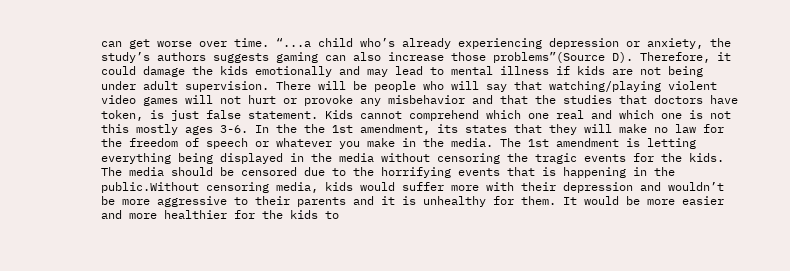can get worse over time. “...a child who’s already experiencing depression or anxiety, the study’s authors suggests gaming can also increase those problems”(Source D). Therefore, it could damage the kids emotionally and may lead to mental illness if kids are not being under adult supervision. There will be people who will say that watching/playing violent video games will not hurt or provoke any misbehavior and that the studies that doctors have token, is just false statement. Kids cannot comprehend which one real and which one is not this mostly ages 3-6. In the the 1st amendment, its states that they will make no law for the freedom of speech or whatever you make in the media. The 1st amendment is letting everything being displayed in the media without censoring the tragic events for the kids. The media should be censored due to the horrifying events that is happening in the public.Without censoring media, kids would suffer more with their depression and wouldn’t be more aggressive to their parents and it is unhealthy for them. It would be more easier and more healthier for the kids to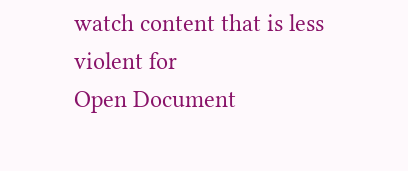watch content that is less violent for
Open Document